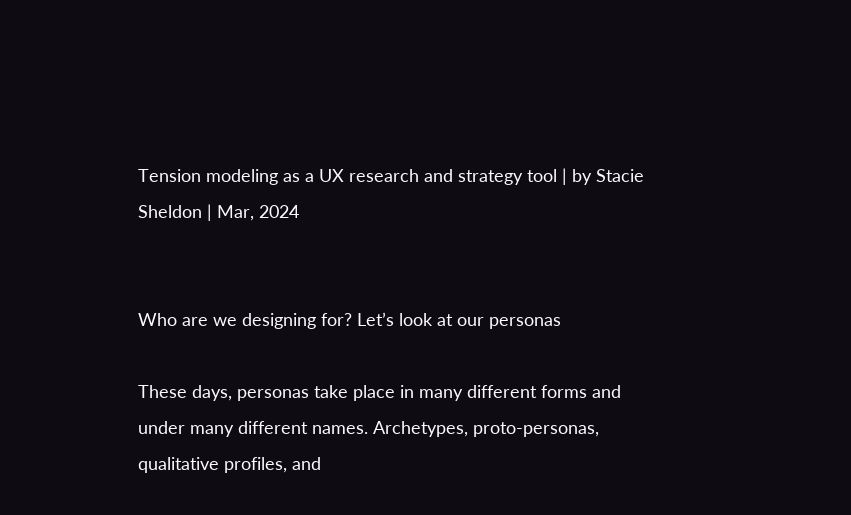Tension modeling as a UX research and strategy tool | by Stacie Sheldon | Mar, 2024


Who are we designing for? Let’s look at our personas

These days, personas take place in many different forms and under many different names. Archetypes, proto-personas, qualitative profiles, and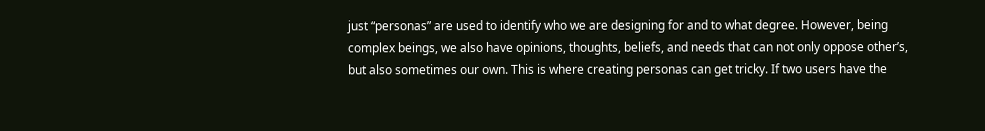just “personas” are used to identify who we are designing for and to what degree. However, being complex beings, we also have opinions, thoughts, beliefs, and needs that can not only oppose other’s, but also sometimes our own. This is where creating personas can get tricky. If two users have the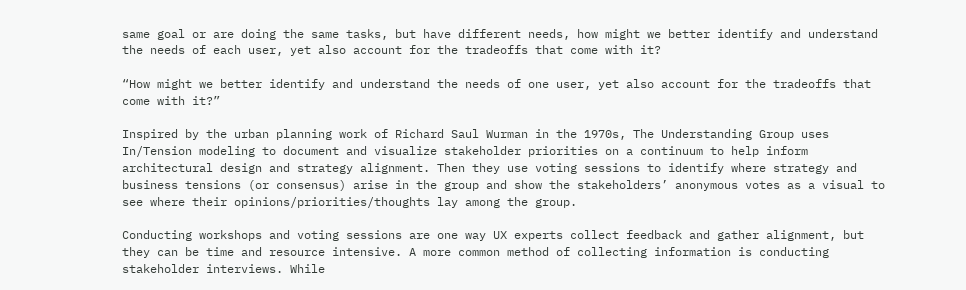same goal or are doing the same tasks, but have different needs, how might we better identify and understand the needs of each user, yet also account for the tradeoffs that come with it?

“How might we better identify and understand the needs of one user, yet also account for the tradeoffs that come with it?”

Inspired by the urban planning work of Richard Saul Wurman in the 1970s, The Understanding Group uses In/Tension modeling to document and visualize stakeholder priorities on a continuum to help inform architectural design and strategy alignment. Then they use voting sessions to identify where strategy and business tensions (or consensus) arise in the group and show the stakeholders’ anonymous votes as a visual to see where their opinions/priorities/thoughts lay among the group.

Conducting workshops and voting sessions are one way UX experts collect feedback and gather alignment, but they can be time and resource intensive. A more common method of collecting information is conducting stakeholder interviews. While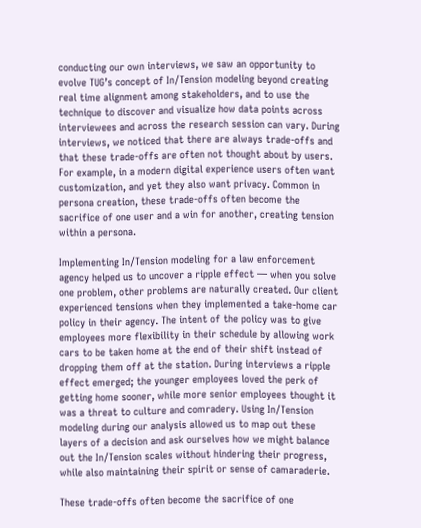conducting our own interviews, we saw an opportunity to evolve TUG’s concept of In/Tension modeling beyond creating real time alignment among stakeholders, and to use the technique to discover and visualize how data points across interviewees and across the research session can vary. During interviews, we noticed that there are always trade-offs and that these trade-offs are often not thought about by users. For example, in a modern digital experience users often want customization, and yet they also want privacy. Common in persona creation, these trade-offs often become the sacrifice of one user and a win for another, creating tension within a persona.

Implementing In/Tension modeling for a law enforcement agency helped us to uncover a ripple effect — when you solve one problem, other problems are naturally created. Our client experienced tensions when they implemented a take-home car policy in their agency. The intent of the policy was to give employees more flexibility in their schedule by allowing work cars to be taken home at the end of their shift instead of dropping them off at the station. During interviews a ripple effect emerged; the younger employees loved the perk of getting home sooner, while more senior employees thought it was a threat to culture and comradery. Using In/Tension modeling during our analysis allowed us to map out these layers of a decision and ask ourselves how we might balance out the In/Tension scales without hindering their progress, while also maintaining their spirit or sense of camaraderie.

These trade-offs often become the sacrifice of one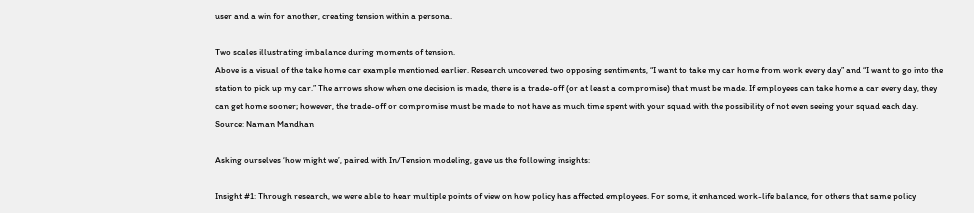user and a win for another, creating tension within a persona.

Two scales illustrating imbalance during moments of tension.
Above is a visual of the take home car example mentioned earlier. Research uncovered two opposing sentiments, “I want to take my car home from work every day” and “I want to go into the station to pick up my car.” The arrows show when one decision is made, there is a trade-off (or at least a compromise) that must be made. If employees can take home a car every day, they can get home sooner; however, the trade-off or compromise must be made to not have as much time spent with your squad with the possibility of not even seeing your squad each day. Source: Naman Mandhan

Asking ourselves ‘how might we’, paired with In/Tension modeling, gave us the following insights:

Insight #1: Through research, we were able to hear multiple points of view on how policy has affected employees. For some, it enhanced work-life balance, for others that same policy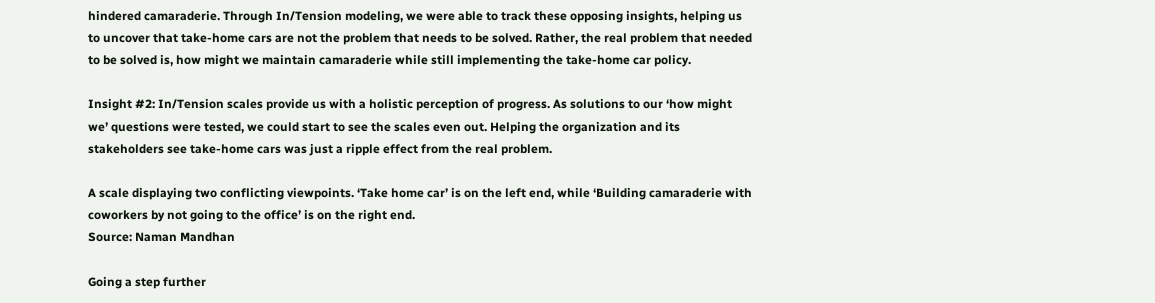hindered camaraderie. Through In/Tension modeling, we were able to track these opposing insights, helping us to uncover that take-home cars are not the problem that needs to be solved. Rather, the real problem that needed to be solved is, how might we maintain camaraderie while still implementing the take-home car policy.

Insight #2: In/Tension scales provide us with a holistic perception of progress. As solutions to our ‘how might we’ questions were tested, we could start to see the scales even out. Helping the organization and its stakeholders see take-home cars was just a ripple effect from the real problem.

A scale displaying two conflicting viewpoints. ‘Take home car’ is on the left end, while ‘Building camaraderie with coworkers by not going to the office’ is on the right end.
Source: Naman Mandhan

Going a step further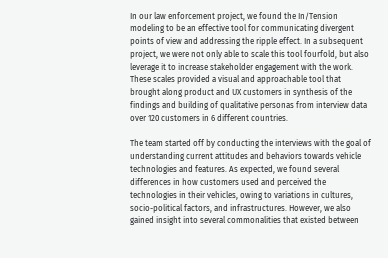In our law enforcement project, we found the In/Tension modeling to be an effective tool for communicating divergent points of view and addressing the ripple effect. In a subsequent project, we were not only able to scale this tool fourfold, but also leverage it to increase stakeholder engagement with the work. These scales provided a visual and approachable tool that brought along product and UX customers in synthesis of the findings and building of qualitative personas from interview data over 120 customers in 6 different countries.

The team started off by conducting the interviews with the goal of understanding current attitudes and behaviors towards vehicle technologies and features. As expected, we found several differences in how customers used and perceived the technologies in their vehicles, owing to variations in cultures, socio-political factors, and infrastructures. However, we also gained insight into several commonalities that existed between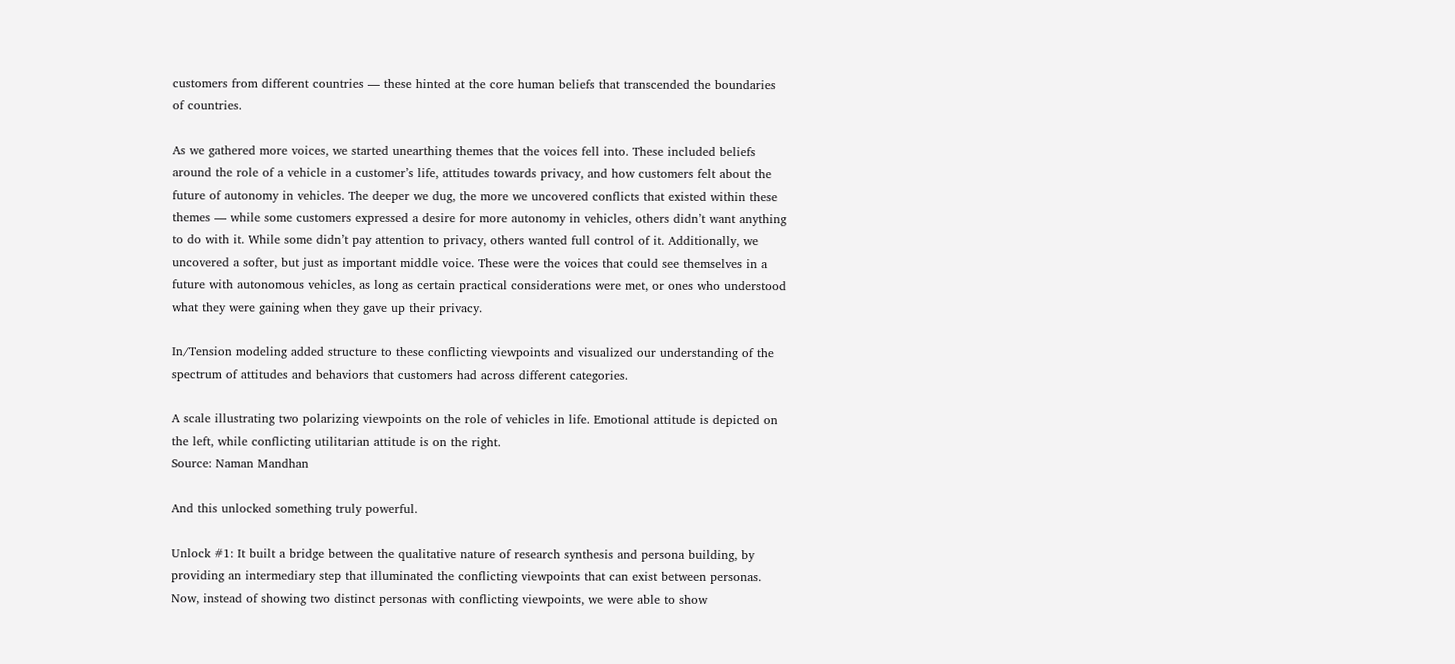customers from different countries — these hinted at the core human beliefs that transcended the boundaries of countries.

As we gathered more voices, we started unearthing themes that the voices fell into. These included beliefs around the role of a vehicle in a customer’s life, attitudes towards privacy, and how customers felt about the future of autonomy in vehicles. The deeper we dug, the more we uncovered conflicts that existed within these themes — while some customers expressed a desire for more autonomy in vehicles, others didn’t want anything to do with it. While some didn’t pay attention to privacy, others wanted full control of it. Additionally, we uncovered a softer, but just as important middle voice. These were the voices that could see themselves in a future with autonomous vehicles, as long as certain practical considerations were met, or ones who understood what they were gaining when they gave up their privacy.

In/Tension modeling added structure to these conflicting viewpoints and visualized our understanding of the spectrum of attitudes and behaviors that customers had across different categories.

A scale illustrating two polarizing viewpoints on the role of vehicles in life. Emotional attitude is depicted on the left, while conflicting utilitarian attitude is on the right.
Source: Naman Mandhan

And this unlocked something truly powerful.

Unlock #1: It built a bridge between the qualitative nature of research synthesis and persona building, by providing an intermediary step that illuminated the conflicting viewpoints that can exist between personas. Now, instead of showing two distinct personas with conflicting viewpoints, we were able to show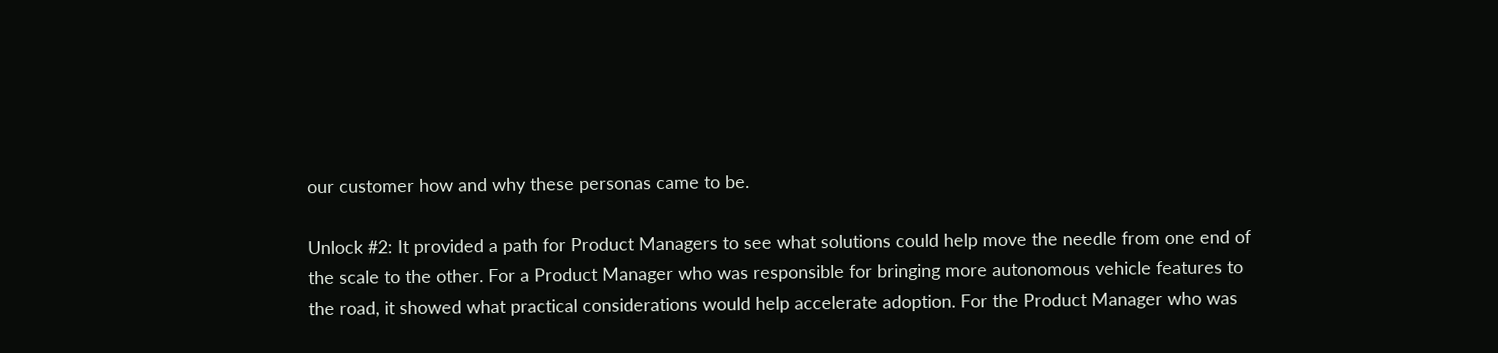our customer how and why these personas came to be.

Unlock #2: It provided a path for Product Managers to see what solutions could help move the needle from one end of the scale to the other. For a Product Manager who was responsible for bringing more autonomous vehicle features to the road, it showed what practical considerations would help accelerate adoption. For the Product Manager who was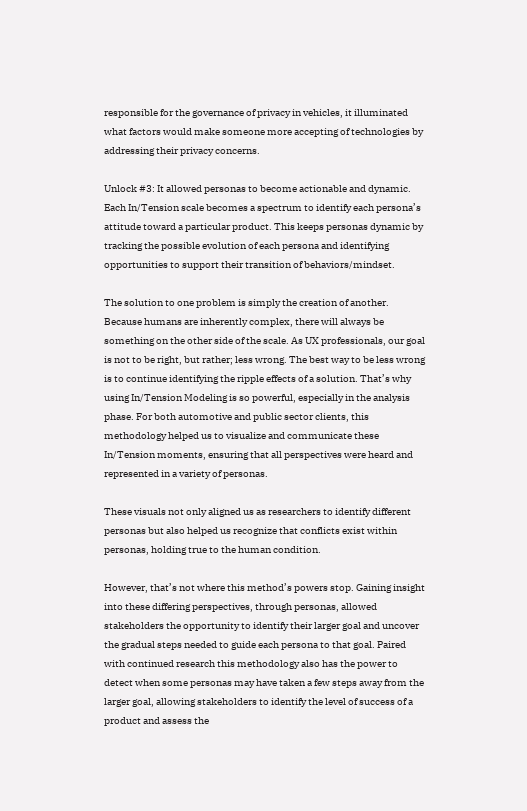responsible for the governance of privacy in vehicles, it illuminated what factors would make someone more accepting of technologies by addressing their privacy concerns.

Unlock #3: It allowed personas to become actionable and dynamic. Each In/Tension scale becomes a spectrum to identify each persona’s attitude toward a particular product. This keeps personas dynamic by tracking the possible evolution of each persona and identifying opportunities to support their transition of behaviors/mindset.

The solution to one problem is simply the creation of another. Because humans are inherently complex, there will always be something on the other side of the scale. As UX professionals, our goal is not to be right, but rather; less wrong. The best way to be less wrong is to continue identifying the ripple effects of a solution. That’s why using In/Tension Modeling is so powerful, especially in the analysis phase. For both automotive and public sector clients, this methodology helped us to visualize and communicate these In/Tension moments, ensuring that all perspectives were heard and represented in a variety of personas.

These visuals not only aligned us as researchers to identify different personas but also helped us recognize that conflicts exist within personas, holding true to the human condition.

However, that’s not where this method’s powers stop. Gaining insight into these differing perspectives, through personas, allowed stakeholders the opportunity to identify their larger goal and uncover the gradual steps needed to guide each persona to that goal. Paired with continued research this methodology also has the power to detect when some personas may have taken a few steps away from the larger goal, allowing stakeholders to identify the level of success of a product and assess the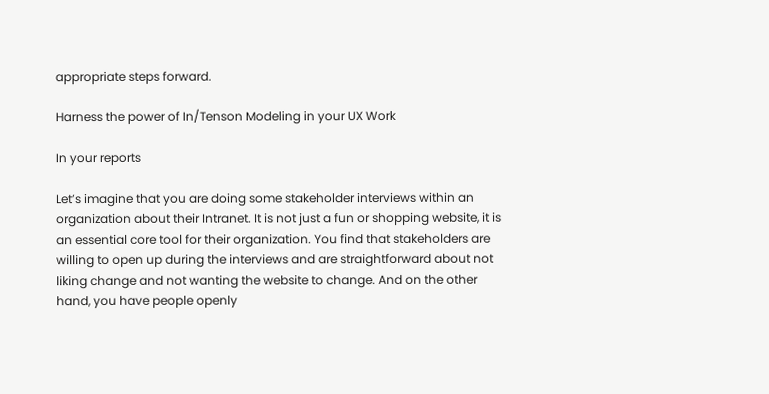appropriate steps forward.

Harness the power of In/Tenson Modeling in your UX Work

In your reports

Let’s imagine that you are doing some stakeholder interviews within an organization about their Intranet. It is not just a fun or shopping website, it is an essential core tool for their organization. You find that stakeholders are willing to open up during the interviews and are straightforward about not liking change and not wanting the website to change. And on the other hand, you have people openly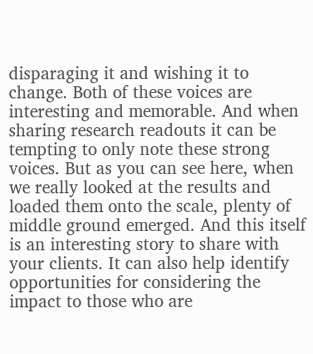disparaging it and wishing it to change. Both of these voices are interesting and memorable. And when sharing research readouts it can be tempting to only note these strong voices. But as you can see here, when we really looked at the results and loaded them onto the scale, plenty of middle ground emerged. And this itself is an interesting story to share with your clients. It can also help identify opportunities for considering the impact to those who are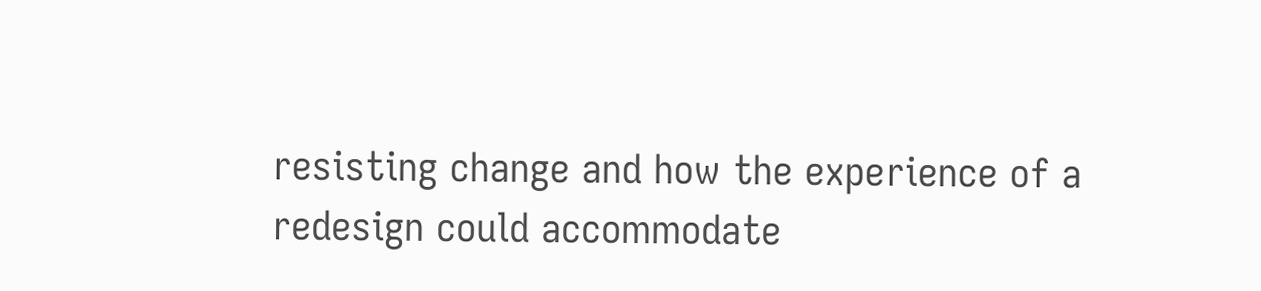resisting change and how the experience of a redesign could accommodate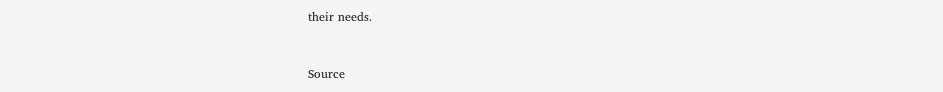their needs.


Source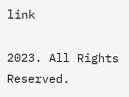link

2023. All Rights Reserved.